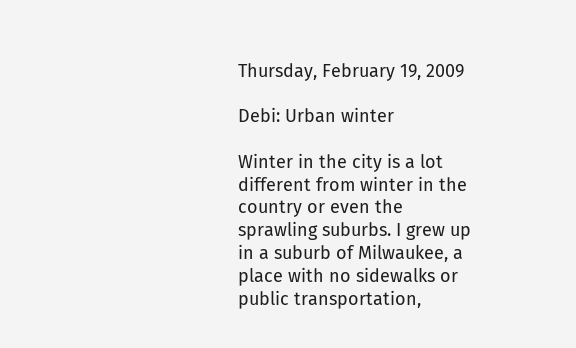Thursday, February 19, 2009

Debi: Urban winter

Winter in the city is a lot different from winter in the country or even the sprawling suburbs. I grew up in a suburb of Milwaukee, a place with no sidewalks or public transportation,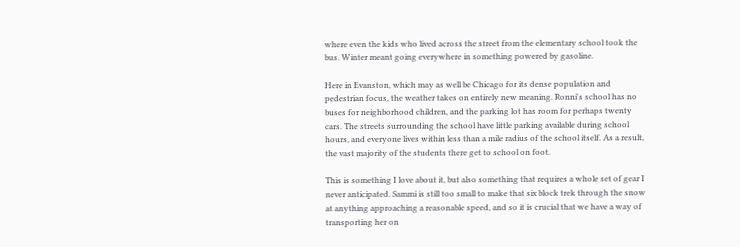where even the kids who lived across the street from the elementary school took the bus. Winter meant going everywhere in something powered by gasoline.

Here in Evanston, which may as well be Chicago for its dense population and pedestrian focus, the weather takes on entirely new meaning. Ronni's school has no buses for neighborhood children, and the parking lot has room for perhaps twenty cars. The streets surrounding the school have little parking available during school hours, and everyone lives within less than a mile radius of the school itself. As a result, the vast majority of the students there get to school on foot.

This is something I love about it, but also something that requires a whole set of gear I never anticipated. Sammi is still too small to make that six block trek through the snow at anything approaching a reasonable speed, and so it is crucial that we have a way of transporting her on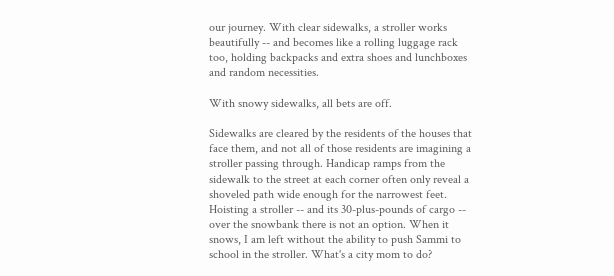our journey. With clear sidewalks, a stroller works beautifully -- and becomes like a rolling luggage rack too, holding backpacks and extra shoes and lunchboxes and random necessities.

With snowy sidewalks, all bets are off.

Sidewalks are cleared by the residents of the houses that face them, and not all of those residents are imagining a stroller passing through. Handicap ramps from the sidewalk to the street at each corner often only reveal a shoveled path wide enough for the narrowest feet. Hoisting a stroller -- and its 30-plus-pounds of cargo -- over the snowbank there is not an option. When it snows, I am left without the ability to push Sammi to school in the stroller. What's a city mom to do?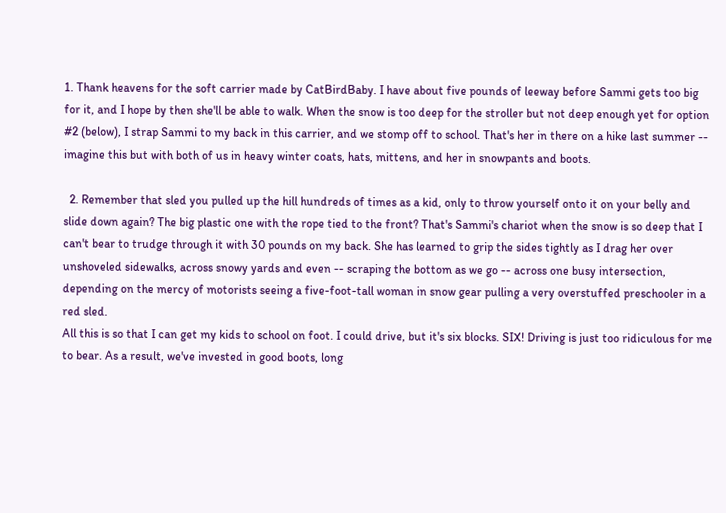1. Thank heavens for the soft carrier made by CatBirdBaby. I have about five pounds of leeway before Sammi gets too big for it, and I hope by then she'll be able to walk. When the snow is too deep for the stroller but not deep enough yet for option #2 (below), I strap Sammi to my back in this carrier, and we stomp off to school. That's her in there on a hike last summer -- imagine this but with both of us in heavy winter coats, hats, mittens, and her in snowpants and boots.

  2. Remember that sled you pulled up the hill hundreds of times as a kid, only to throw yourself onto it on your belly and slide down again? The big plastic one with the rope tied to the front? That's Sammi's chariot when the snow is so deep that I can't bear to trudge through it with 30 pounds on my back. She has learned to grip the sides tightly as I drag her over unshoveled sidewalks, across snowy yards and even -- scraping the bottom as we go -- across one busy intersection, depending on the mercy of motorists seeing a five-foot-tall woman in snow gear pulling a very overstuffed preschooler in a red sled.
All this is so that I can get my kids to school on foot. I could drive, but it's six blocks. SIX! Driving is just too ridiculous for me to bear. As a result, we've invested in good boots, long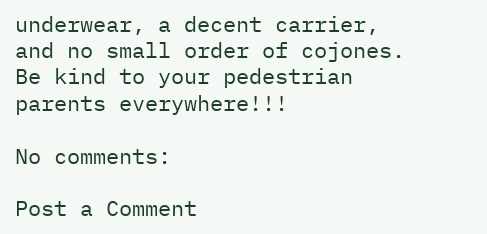underwear, a decent carrier, and no small order of cojones. Be kind to your pedestrian parents everywhere!!!

No comments:

Post a Comment